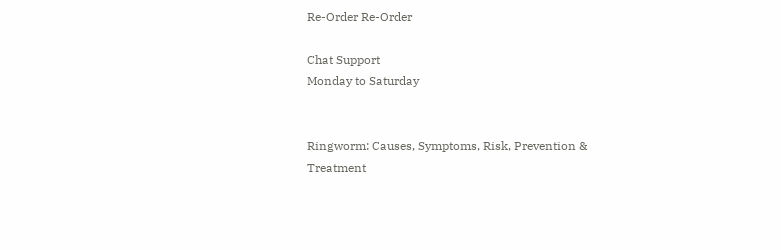Re-Order Re-Order

Chat Support
Monday to Saturday


Ringworm: Causes, Symptoms, Risk, Prevention & Treatment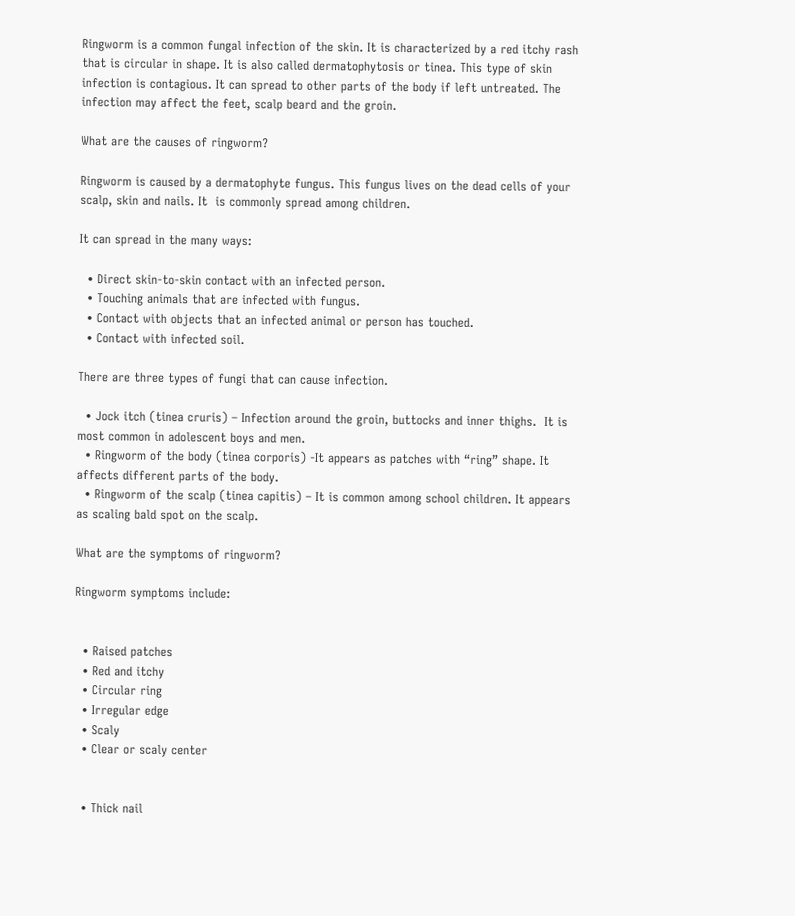Ringworm is a common fungal infection of the skin. It is characterized by a red itchy rash that is circular in shape. It is also called dermatophytosis or tinea. This type of skin infection is contagious. It can spread to other parts of the body if left untreated. The infection may affect the feet, scalp beard and the groin.

What are the causes of ringworm?

Ringworm is caused by a dermatophyte fungus. This fungus lives on the dead cells of your scalp, skin and nails. It  is commonly spread among children.

It can spread in the many ways:

  • Direct skin-to-skin contact with an infected person.
  • Touching animals that are infected with fungus.
  • Contact with objects that an infected animal or person has touched.
  • Contact with infected soil.

There are three types of fungi that can cause infection.

  • Jock itch (tinea cruris) – Infection around the groin, buttocks and inner thighs.  It is most common in adolescent boys and men.
  • Ringworm of the body (tinea corporis) -It appears as patches with “ring” shape. It affects different parts of the body.
  • Ringworm of the scalp (tinea capitis) – It is common among school children. It appears as scaling bald spot on the scalp.

What are the symptoms of ringworm?

Ringworm symptoms include:


  • Raised patches
  • Red and itchy
  • Circular ring
  • Irregular edge
  • Scaly
  • Clear or scaly center


  • Thick nail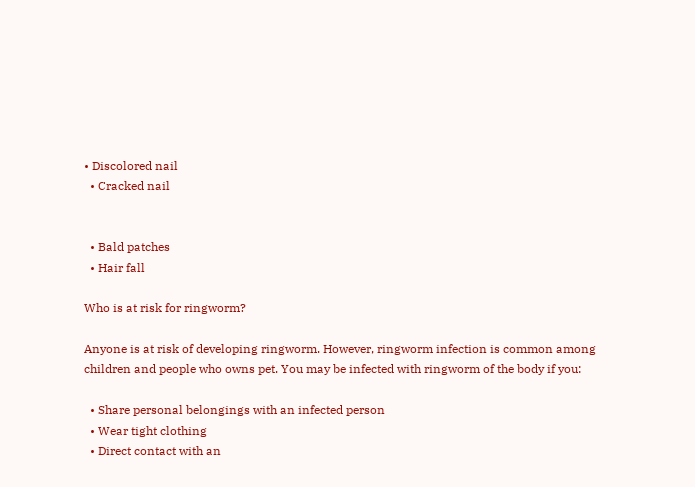• Discolored nail
  • Cracked nail


  • Bald patches
  • Hair fall

Who is at risk for ringworm?

Anyone is at risk of developing ringworm. However, ringworm infection is common among children and people who owns pet. You may be infected with ringworm of the body if you:

  • Share personal belongings with an infected person
  • Wear tight clothing
  • Direct contact with an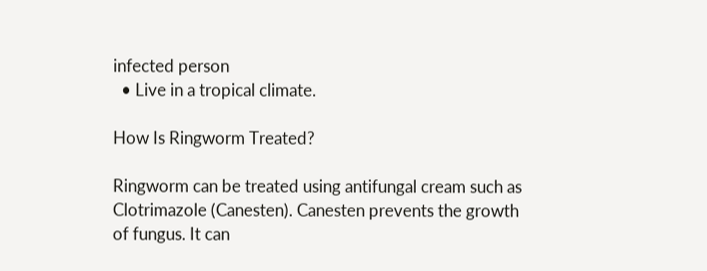infected person
  • Live in a tropical climate.

How Is Ringworm Treated?

Ringworm can be treated using antifungal cream such as Clotrimazole (Canesten). Canesten prevents the growth of fungus. It can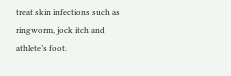treat skin infections such as ringworm, jock itch and athlete’s foot.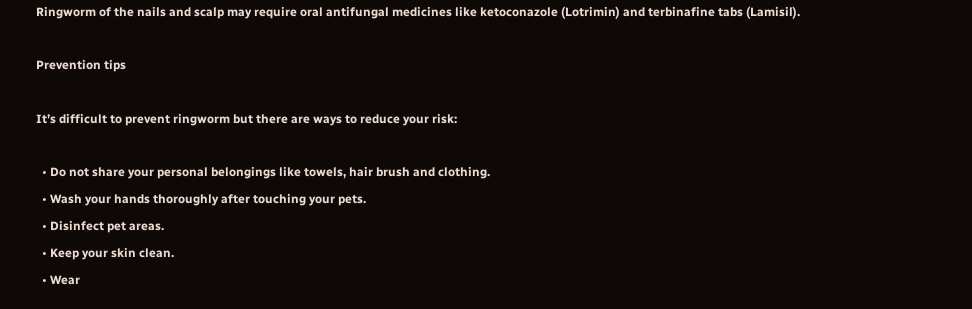Ringworm of the nails and scalp may require oral antifungal medicines like ketoconazole (Lotrimin) and terbinafine tabs (Lamisil).

Prevention tips

It’s difficult to prevent ringworm but there are ways to reduce your risk:

  • Do not share your personal belongings like towels, hair brush and clothing.
  • Wash your hands thoroughly after touching your pets.
  • Disinfect pet areas.
  • Keep your skin clean.
  • Wear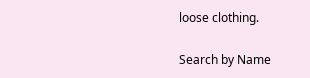loose clothing.

Search by Name